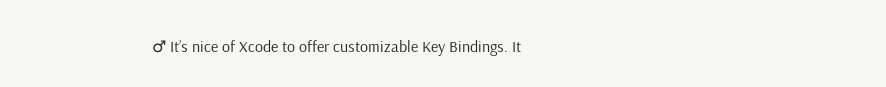♂ It’s nice of Xcode to offer customizable Key Bindings. It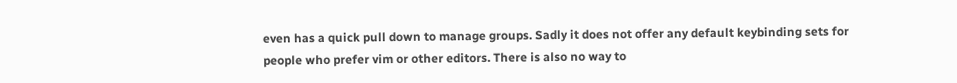even has a quick pull down to manage groups. Sadly it does not offer any default keybinding sets for people who prefer vim or other editors. There is also no way to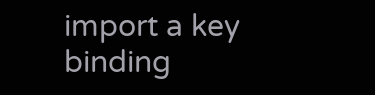import a key binding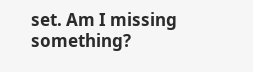set. Am I missing something?